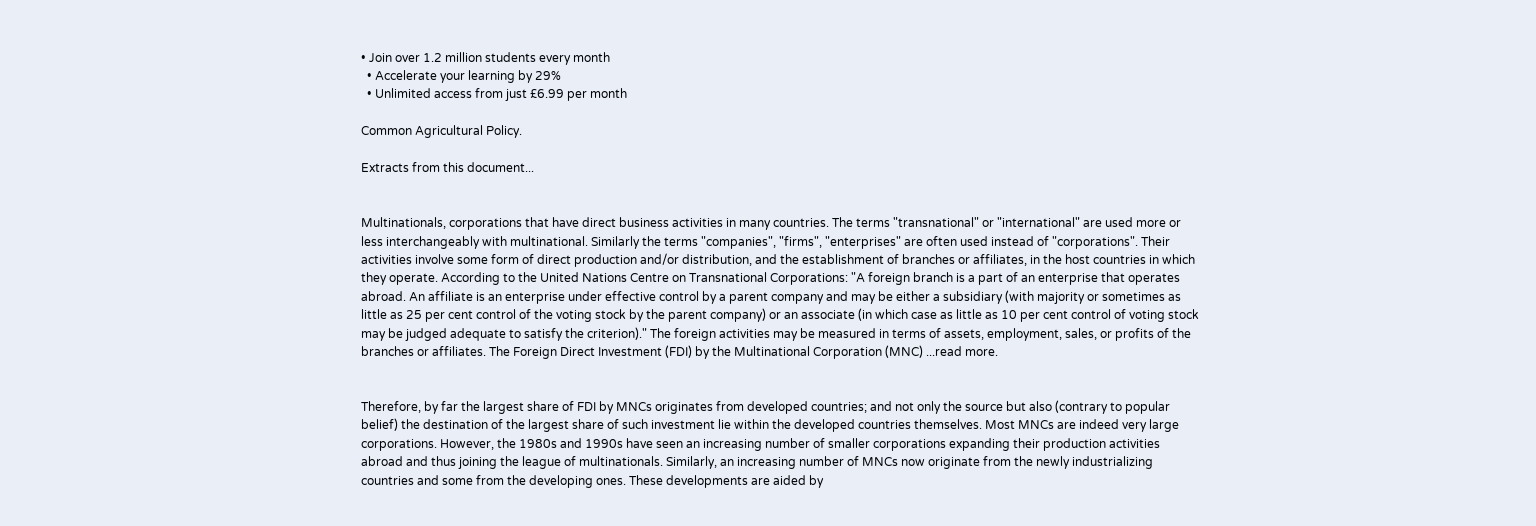• Join over 1.2 million students every month
  • Accelerate your learning by 29%
  • Unlimited access from just £6.99 per month

Common Agricultural Policy.

Extracts from this document...


Multinationals, corporations that have direct business activities in many countries. The terms "transnational" or "international" are used more or less interchangeably with multinational. Similarly the terms "companies", "firms", "enterprises" are often used instead of "corporations". Their activities involve some form of direct production and/or distribution, and the establishment of branches or affiliates, in the host countries in which they operate. According to the United Nations Centre on Transnational Corporations: "A foreign branch is a part of an enterprise that operates abroad. An affiliate is an enterprise under effective control by a parent company and may be either a subsidiary (with majority or sometimes as little as 25 per cent control of the voting stock by the parent company) or an associate (in which case as little as 10 per cent control of voting stock may be judged adequate to satisfy the criterion)." The foreign activities may be measured in terms of assets, employment, sales, or profits of the branches or affiliates. The Foreign Direct Investment (FDI) by the Multinational Corporation (MNC) ...read more.


Therefore, by far the largest share of FDI by MNCs originates from developed countries; and not only the source but also (contrary to popular belief) the destination of the largest share of such investment lie within the developed countries themselves. Most MNCs are indeed very large corporations. However, the 1980s and 1990s have seen an increasing number of smaller corporations expanding their production activities abroad and thus joining the league of multinationals. Similarly, an increasing number of MNCs now originate from the newly industrializing countries and some from the developing ones. These developments are aided by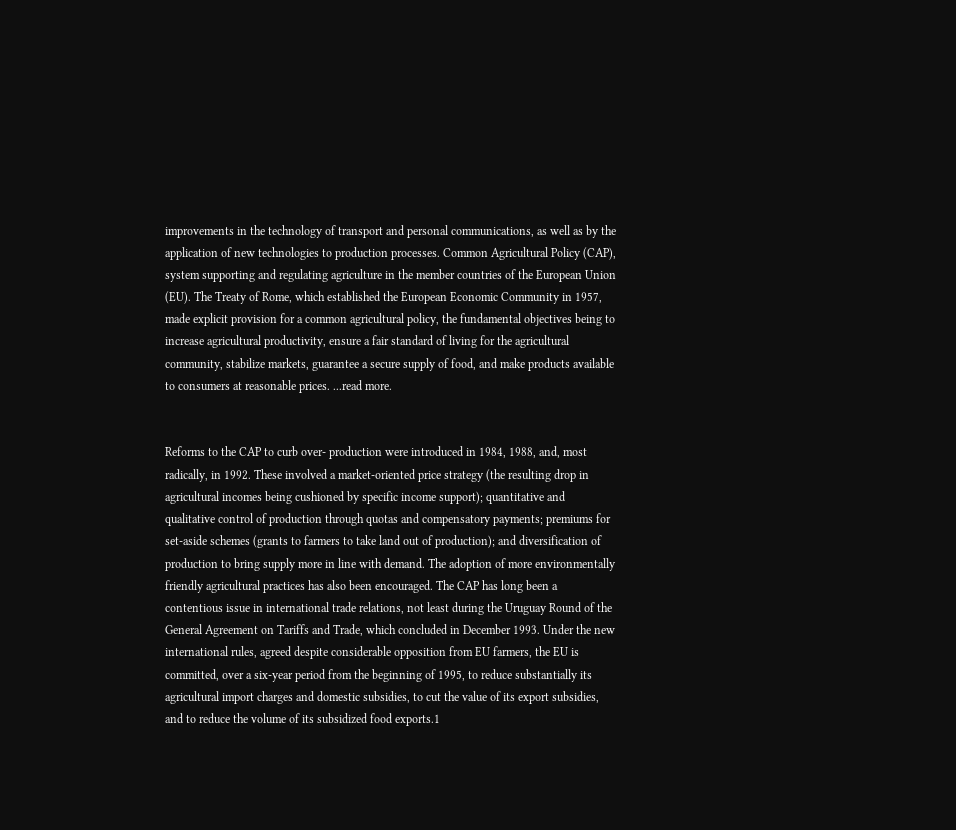improvements in the technology of transport and personal communications, as well as by the application of new technologies to production processes. Common Agricultural Policy (CAP), system supporting and regulating agriculture in the member countries of the European Union (EU). The Treaty of Rome, which established the European Economic Community in 1957, made explicit provision for a common agricultural policy, the fundamental objectives being to increase agricultural productivity, ensure a fair standard of living for the agricultural community, stabilize markets, guarantee a secure supply of food, and make products available to consumers at reasonable prices. ...read more.


Reforms to the CAP to curb over- production were introduced in 1984, 1988, and, most radically, in 1992. These involved a market-oriented price strategy (the resulting drop in agricultural incomes being cushioned by specific income support); quantitative and qualitative control of production through quotas and compensatory payments; premiums for set-aside schemes (grants to farmers to take land out of production); and diversification of production to bring supply more in line with demand. The adoption of more environmentally friendly agricultural practices has also been encouraged. The CAP has long been a contentious issue in international trade relations, not least during the Uruguay Round of the General Agreement on Tariffs and Trade, which concluded in December 1993. Under the new international rules, agreed despite considerable opposition from EU farmers, the EU is committed, over a six-year period from the beginning of 1995, to reduce substantially its agricultural import charges and domestic subsidies, to cut the value of its export subsidies, and to reduce the volume of its subsidized food exports.1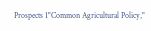Prospects 1"Common Agricultural Policy,"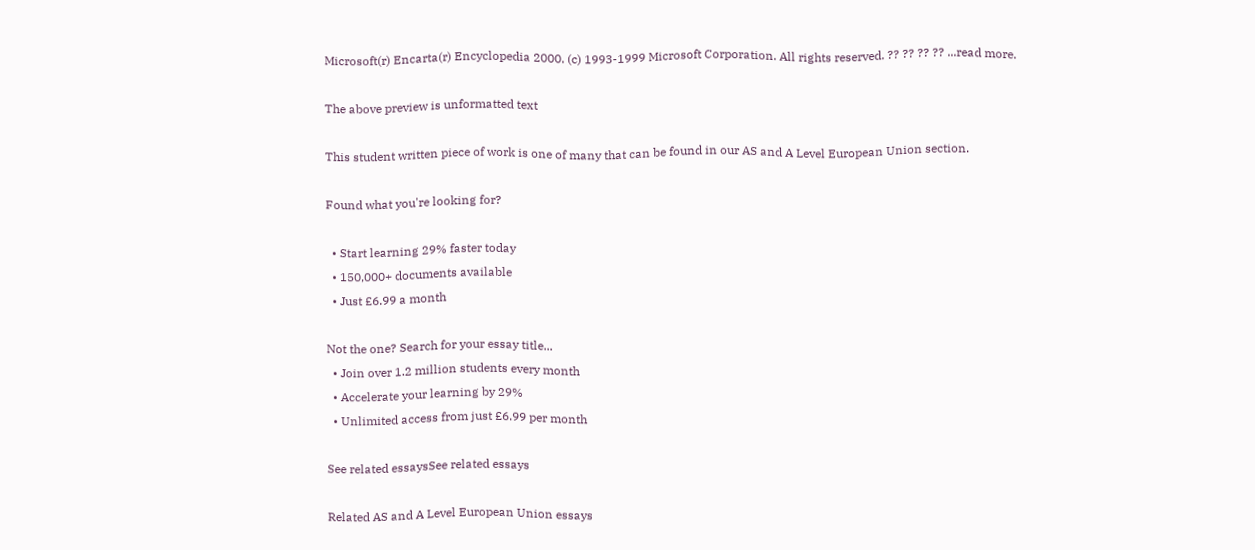Microsoft(r) Encarta(r) Encyclopedia 2000. (c) 1993-1999 Microsoft Corporation. All rights reserved. ?? ?? ?? ?? ...read more.

The above preview is unformatted text

This student written piece of work is one of many that can be found in our AS and A Level European Union section.

Found what you're looking for?

  • Start learning 29% faster today
  • 150,000+ documents available
  • Just £6.99 a month

Not the one? Search for your essay title...
  • Join over 1.2 million students every month
  • Accelerate your learning by 29%
  • Unlimited access from just £6.99 per month

See related essaysSee related essays

Related AS and A Level European Union essays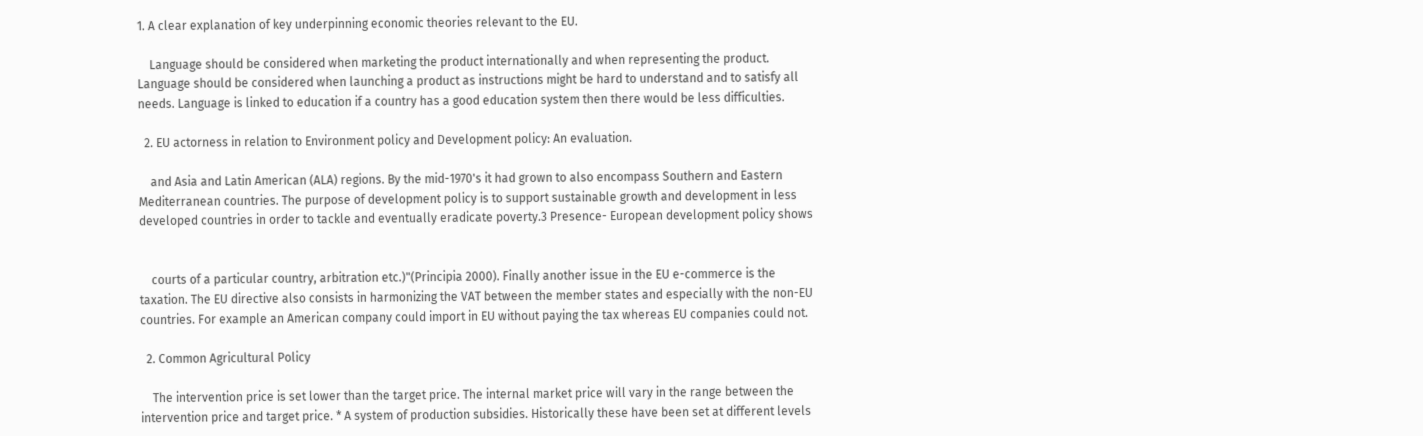1. A clear explanation of key underpinning economic theories relevant to the EU.

    Language should be considered when marketing the product internationally and when representing the product. Language should be considered when launching a product as instructions might be hard to understand and to satisfy all needs. Language is linked to education if a country has a good education system then there would be less difficulties.

  2. EU actorness in relation to Environment policy and Development policy: An evaluation.

    and Asia and Latin American (ALA) regions. By the mid-1970's it had grown to also encompass Southern and Eastern Mediterranean countries. The purpose of development policy is to support sustainable growth and development in less developed countries in order to tackle and eventually eradicate poverty.3 Presence- European development policy shows


    courts of a particular country, arbitration etc.)"(Principia 2000). Finally another issue in the EU e-commerce is the taxation. The EU directive also consists in harmonizing the VAT between the member states and especially with the non-EU countries. For example an American company could import in EU without paying the tax whereas EU companies could not.

  2. Common Agricultural Policy

    The intervention price is set lower than the target price. The internal market price will vary in the range between the intervention price and target price. * A system of production subsidies. Historically these have been set at different levels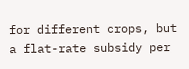for different crops, but a flat-rate subsidy per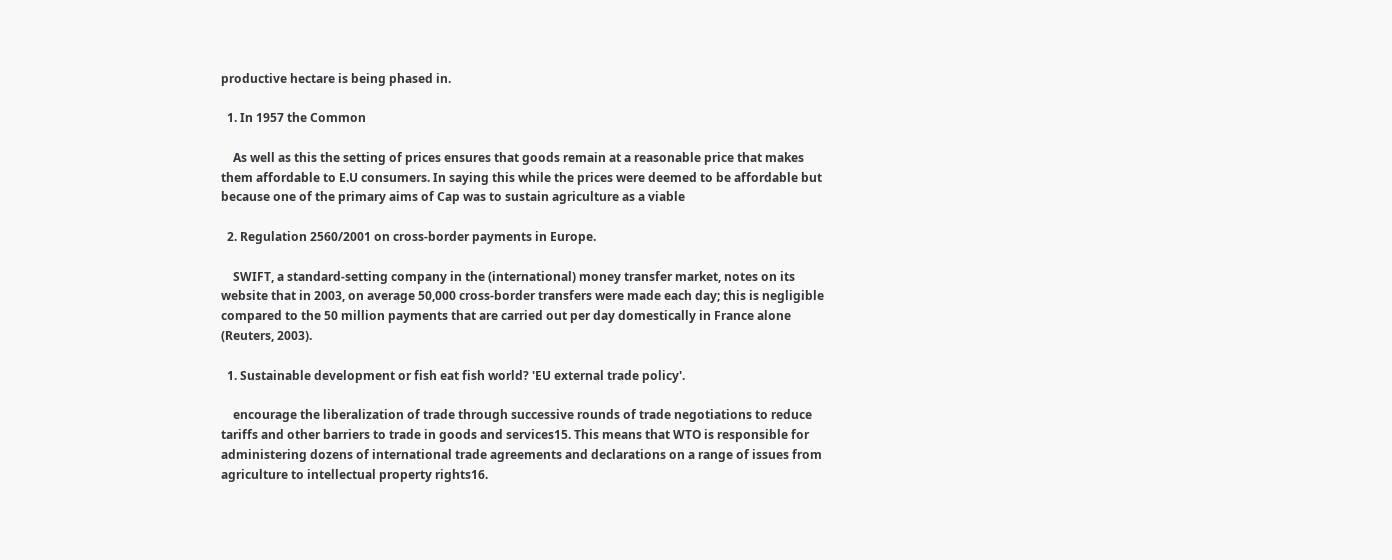productive hectare is being phased in.

  1. In 1957 the Common

    As well as this the setting of prices ensures that goods remain at a reasonable price that makes them affordable to E.U consumers. In saying this while the prices were deemed to be affordable but because one of the primary aims of Cap was to sustain agriculture as a viable

  2. Regulation 2560/2001 on cross-border payments in Europe.

    SWIFT, a standard-setting company in the (international) money transfer market, notes on its website that in 2003, on average 50,000 cross-border transfers were made each day; this is negligible compared to the 50 million payments that are carried out per day domestically in France alone (Reuters, 2003).

  1. Sustainable development or fish eat fish world? 'EU external trade policy'.

    encourage the liberalization of trade through successive rounds of trade negotiations to reduce tariffs and other barriers to trade in goods and services15. This means that WTO is responsible for administering dozens of international trade agreements and declarations on a range of issues from agriculture to intellectual property rights16.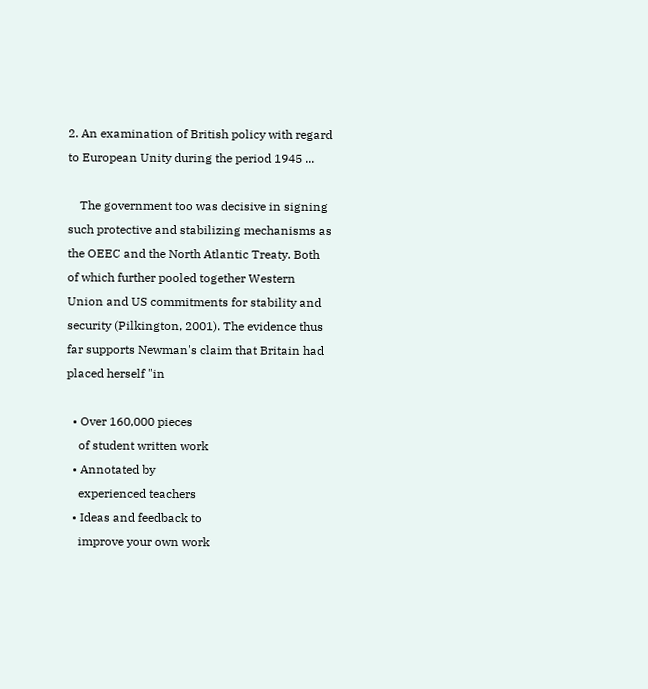2. An examination of British policy with regard to European Unity during the period 1945 ...

    The government too was decisive in signing such protective and stabilizing mechanisms as the OEEC and the North Atlantic Treaty. Both of which further pooled together Western Union and US commitments for stability and security (Pilkington, 2001). The evidence thus far supports Newman's claim that Britain had placed herself "in

  • Over 160,000 pieces
    of student written work
  • Annotated by
    experienced teachers
  • Ideas and feedback to
    improve your own work